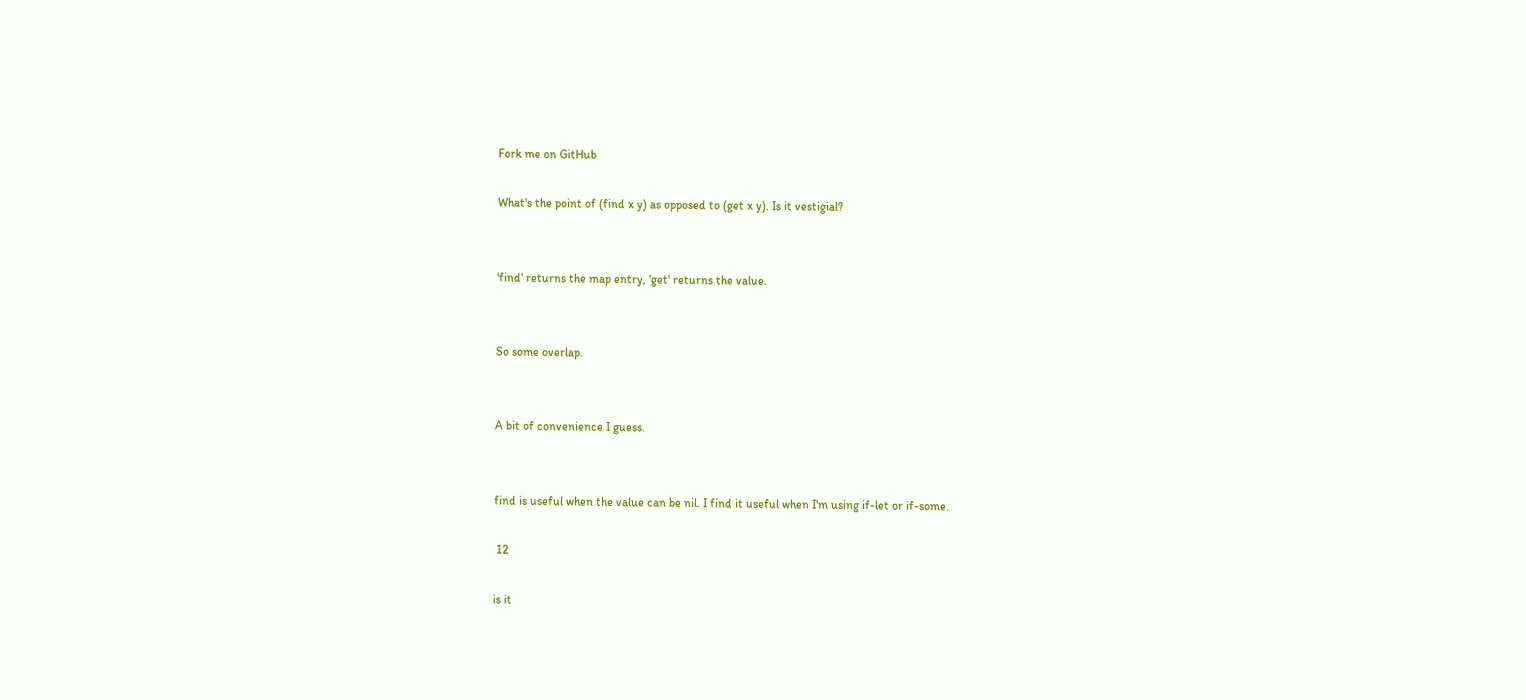Fork me on GitHub

What's the point of (find x y) as opposed to (get x y). Is it vestigial?


'find' returns the map entry, 'get' returns the value.


So some overlap.


A bit of convenience I guess.


find is useful when the value can be nil. I find it useful when I'm using if-let or if-some.

 12

is it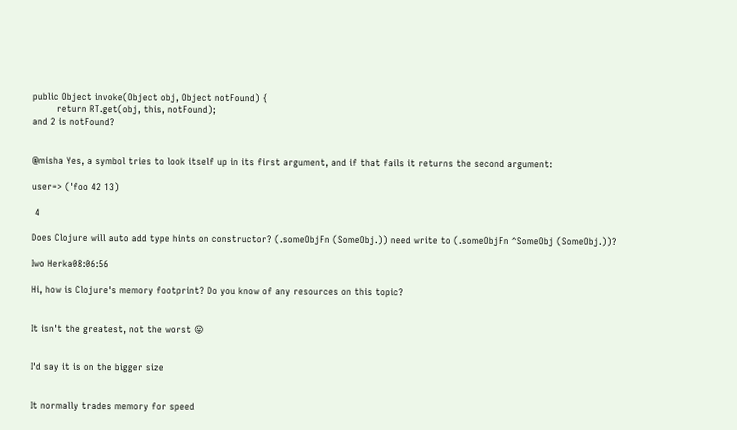public Object invoke(Object obj, Object notFound) {
        return RT.get(obj, this, notFound);
and 2 is notFound?


@misha Yes, a symbol tries to look itself up in its first argument, and if that fails it returns the second argument:

user=> ('foo 42 13)

 4

Does Clojure will auto add type hints on constructor? (.someObjFn (SomeObj.)) need write to (.someObjFn ^SomeObj (SomeObj.))?

Iwo Herka08:06:56

Hi, how is Clojure's memory footprint? Do you know of any resources on this topic?


It isn't the greatest, not the worst 😛


I'd say it is on the bigger size


It normally trades memory for speed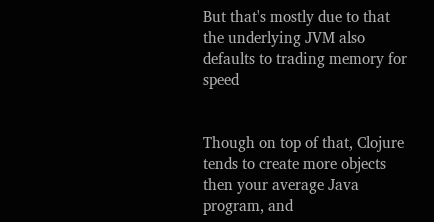But that's mostly due to that the underlying JVM also defaults to trading memory for speed


Though on top of that, Clojure tends to create more objects then your average Java program, and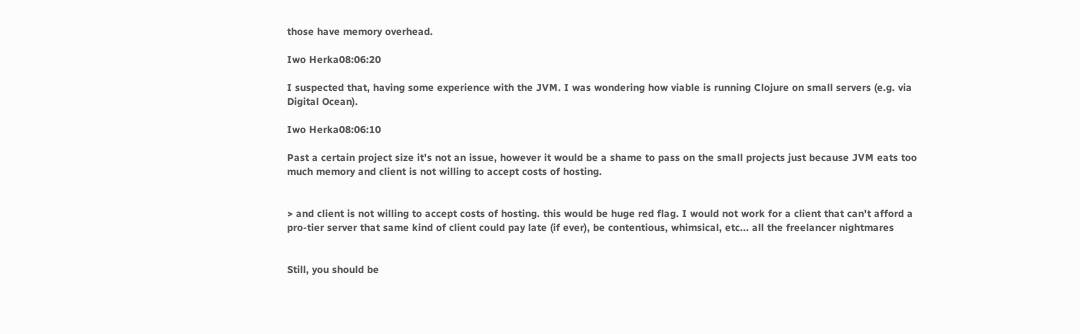those have memory overhead.

Iwo Herka08:06:20

I suspected that, having some experience with the JVM. I was wondering how viable is running Clojure on small servers (e.g. via Digital Ocean).

Iwo Herka08:06:10

Past a certain project size it's not an issue, however it would be a shame to pass on the small projects just because JVM eats too much memory and client is not willing to accept costs of hosting.


> and client is not willing to accept costs of hosting. this would be huge red flag. I would not work for a client that can't afford a pro-tier server that same kind of client could pay late (if ever), be contentious, whimsical, etc... all the freelancer nightmares


Still, you should be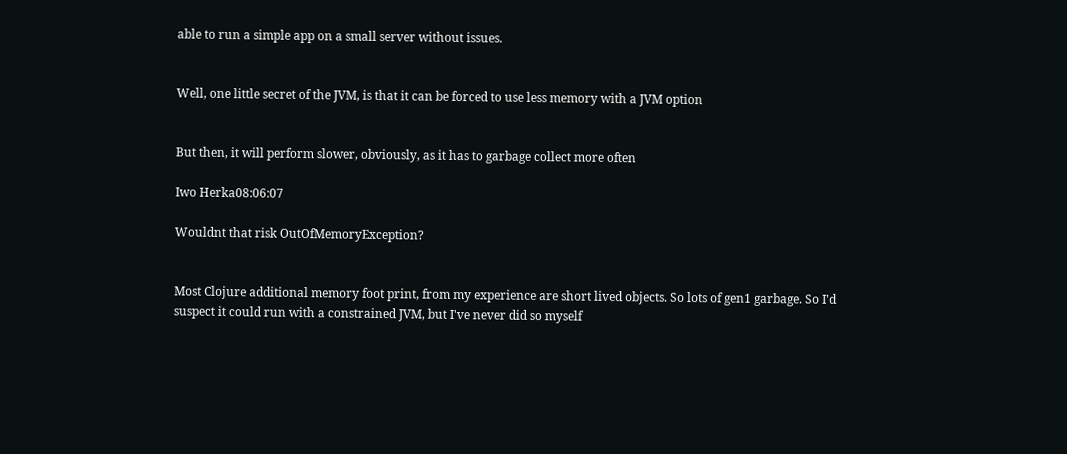able to run a simple app on a small server without issues.


Well, one little secret of the JVM, is that it can be forced to use less memory with a JVM option


But then, it will perform slower, obviously, as it has to garbage collect more often

Iwo Herka08:06:07

Wouldnt that risk OutOfMemoryException?


Most Clojure additional memory foot print, from my experience are short lived objects. So lots of gen1 garbage. So I'd suspect it could run with a constrained JVM, but I've never did so myself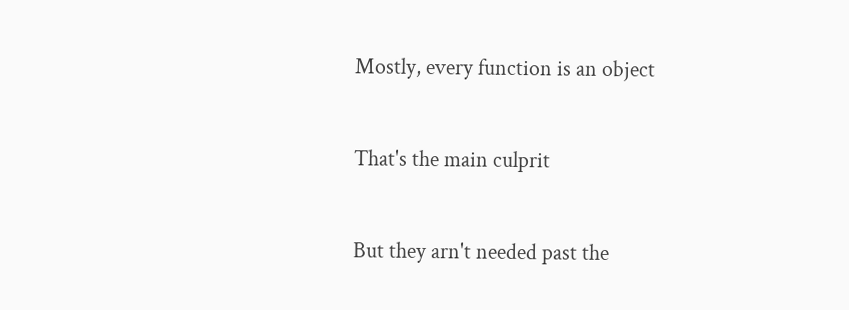Mostly, every function is an object


That's the main culprit


But they arn't needed past the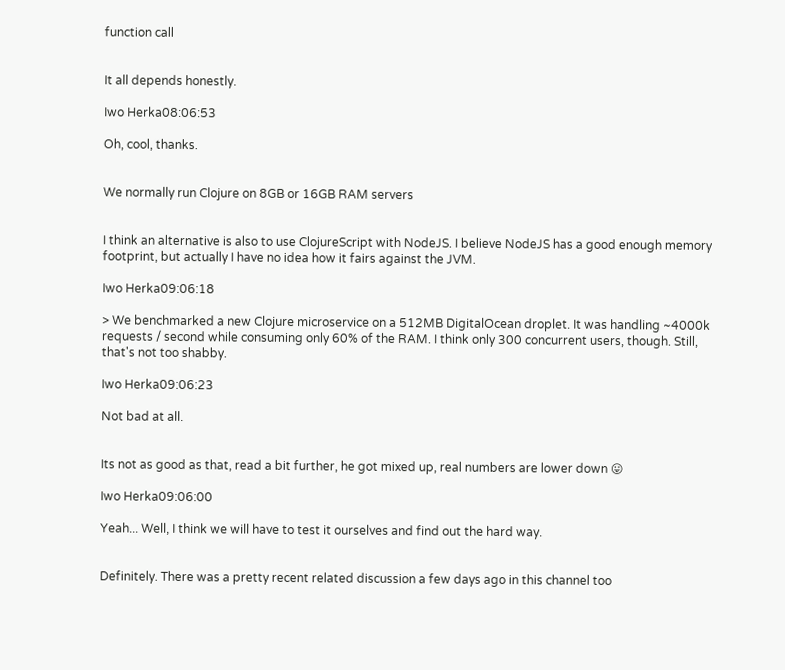function call


It all depends honestly.

Iwo Herka08:06:53

Oh, cool, thanks.


We normally run Clojure on 8GB or 16GB RAM servers


I think an alternative is also to use ClojureScript with NodeJS. I believe NodeJS has a good enough memory footprint, but actually I have no idea how it fairs against the JVM.

Iwo Herka09:06:18

> We benchmarked a new Clojure microservice on a 512MB DigitalOcean droplet. It was handling ~4000k requests / second while consuming only 60% of the RAM. I think only 300 concurrent users, though. Still, that's not too shabby.

Iwo Herka09:06:23

Not bad at all.


Its not as good as that, read a bit further, he got mixed up, real numbers are lower down 😛

Iwo Herka09:06:00

Yeah... Well, I think we will have to test it ourselves and find out the hard way.


Definitely. There was a pretty recent related discussion a few days ago in this channel too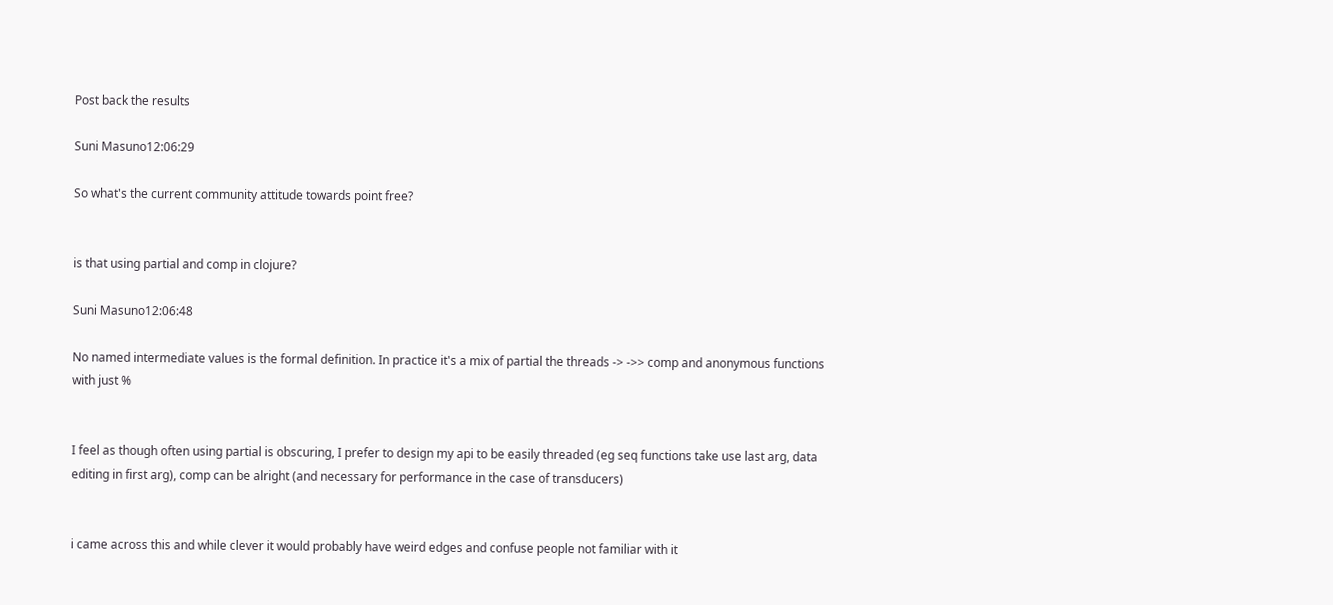Post back the results

Suni Masuno12:06:29

So what's the current community attitude towards point free?


is that using partial and comp in clojure?

Suni Masuno12:06:48

No named intermediate values is the formal definition. In practice it's a mix of partial the threads -> ->> comp and anonymous functions with just %


I feel as though often using partial is obscuring, I prefer to design my api to be easily threaded (eg seq functions take use last arg, data editing in first arg), comp can be alright (and necessary for performance in the case of transducers)


i came across this and while clever it would probably have weird edges and confuse people not familiar with it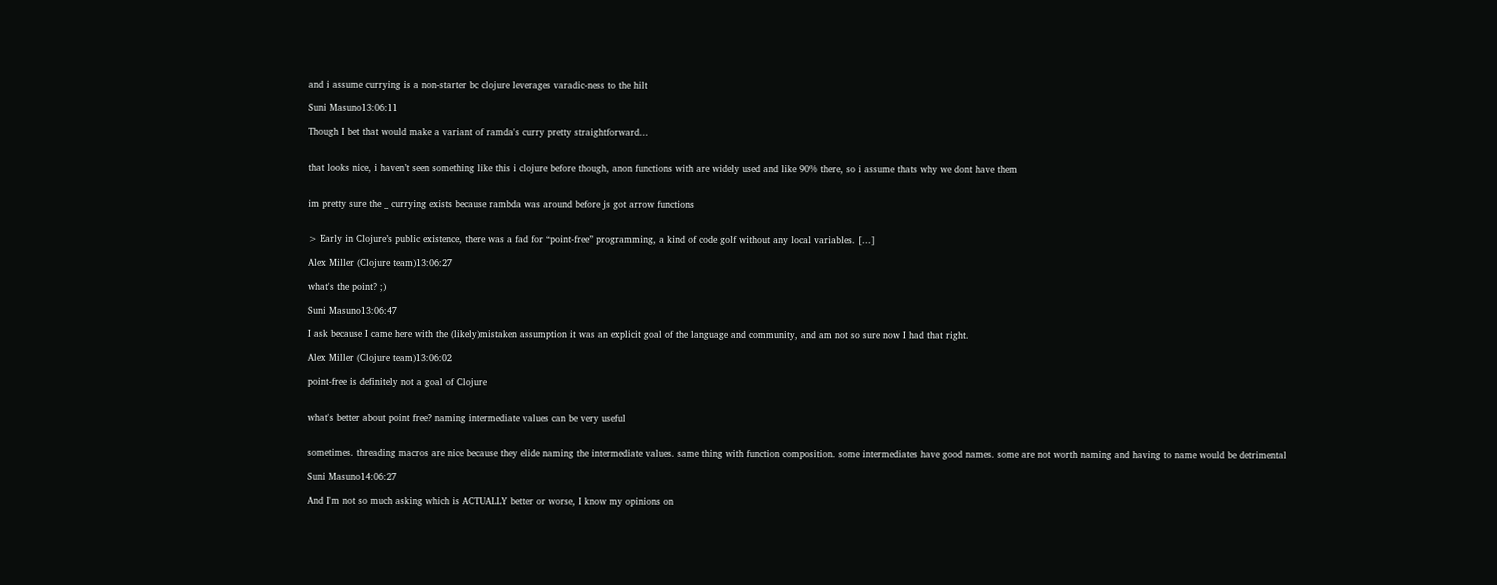and i assume currying is a non-starter bc clojure leverages varadic-ness to the hilt

Suni Masuno13:06:11

Though I bet that would make a variant of ramda's curry pretty straightforward...


that looks nice, i haven’t seen something like this i clojure before though, anon functions with are widely used and like 90% there, so i assume thats why we dont have them


im pretty sure the _ currying exists because rambda was around before js got arrow functions


> Early in Clojure’s public existence, there was a fad for “point-free” programming, a kind of code golf without any local variables. [...]

Alex Miller (Clojure team)13:06:27

what's the point? ;)

Suni Masuno13:06:47

I ask because I came here with the (likely)mistaken assumption it was an explicit goal of the language and community, and am not so sure now I had that right.

Alex Miller (Clojure team)13:06:02

point-free is definitely not a goal of Clojure


what's better about point free? naming intermediate values can be very useful


sometimes. threading macros are nice because they elide naming the intermediate values. same thing with function composition. some intermediates have good names. some are not worth naming and having to name would be detrimental

Suni Masuno14:06:27

And I'm not so much asking which is ACTUALLY better or worse, I know my opinions on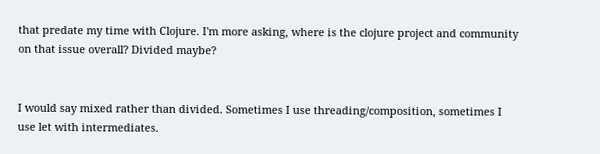that predate my time with Clojure. I'm more asking, where is the clojure project and community on that issue overall? Divided maybe?


I would say mixed rather than divided. Sometimes I use threading/composition, sometimes I use let with intermediates.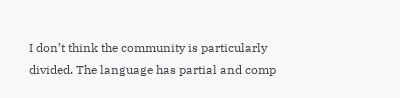I don’t think the community is particularly divided. The language has partial and comp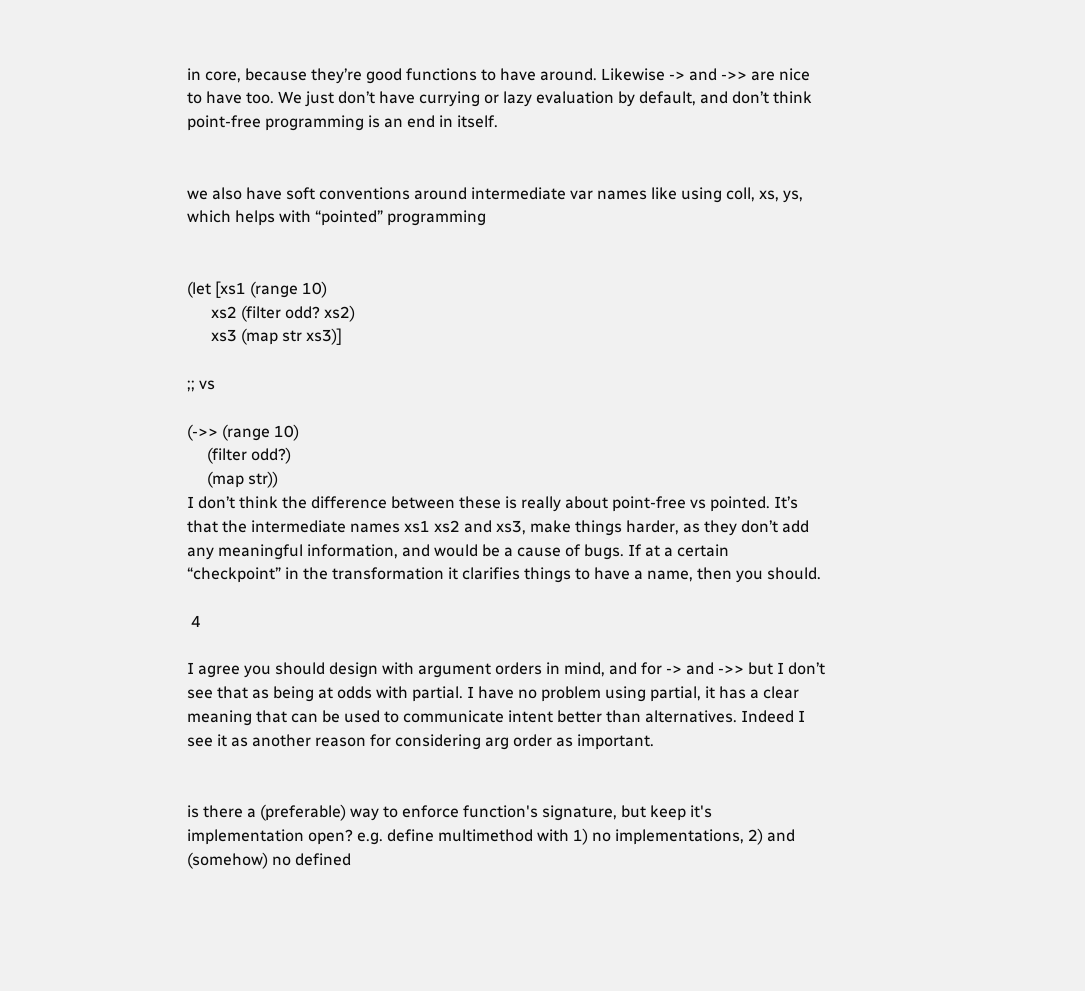in core, because they’re good functions to have around. Likewise -> and ->> are nice to have too. We just don’t have currying or lazy evaluation by default, and don’t think point-free programming is an end in itself.


we also have soft conventions around intermediate var names like using coll, xs, ys, which helps with “pointed” programming


(let [xs1 (range 10)
      xs2 (filter odd? xs2)
      xs3 (map str xs3)]

;; vs

(->> (range 10)
     (filter odd?)
     (map str))
I don’t think the difference between these is really about point-free vs pointed. It’s that the intermediate names xs1 xs2 and xs3, make things harder, as they don’t add any meaningful information, and would be a cause of bugs. If at a certain “checkpoint” in the transformation it clarifies things to have a name, then you should.

 4

I agree you should design with argument orders in mind, and for -> and ->> but I don’t see that as being at odds with partial. I have no problem using partial, it has a clear meaning that can be used to communicate intent better than alternatives. Indeed I see it as another reason for considering arg order as important.


is there a (preferable) way to enforce function's signature, but keep it's implementation open? e.g. define multimethod with 1) no implementations, 2) and (somehow) no defined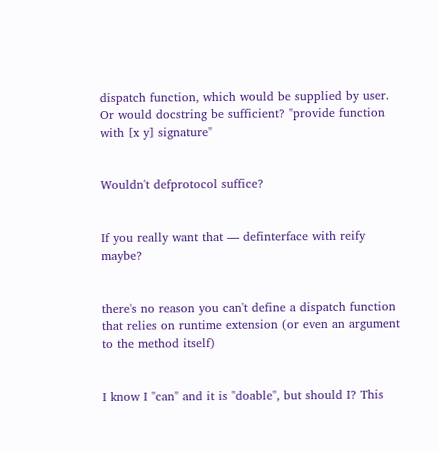dispatch function, which would be supplied by user. Or would docstring be sufficient? "provide function with [x y] signature"


Wouldn't defprotocol suffice?


If you really want that — definterface with reify maybe?


there's no reason you can't define a dispatch function that relies on runtime extension (or even an argument to the method itself)


I know I "can" and it is "doable", but should I? This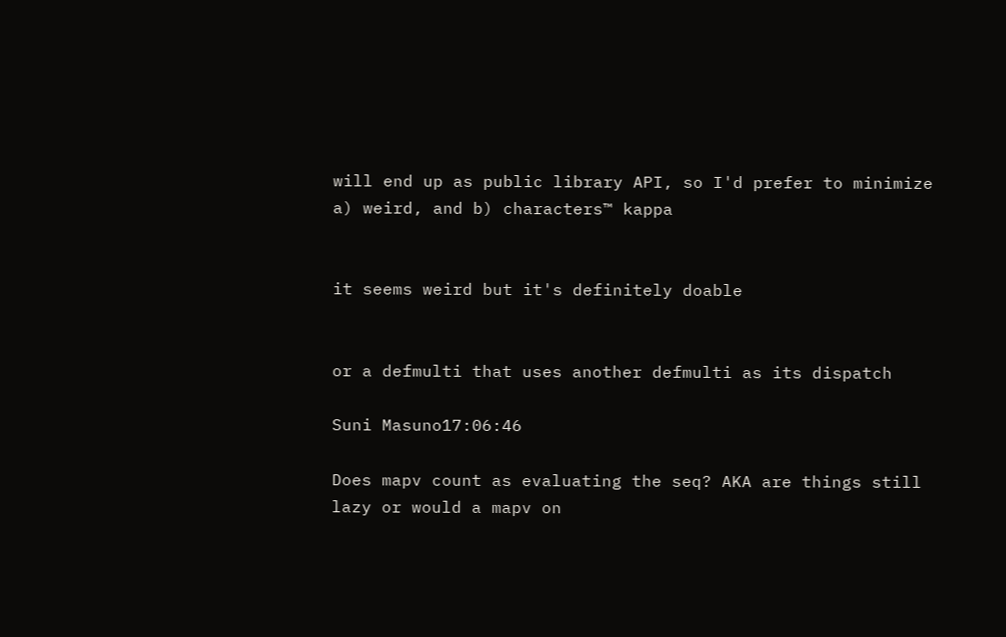will end up as public library API, so I'd prefer to minimize a) weird, and b) characters™ kappa


it seems weird but it's definitely doable


or a defmulti that uses another defmulti as its dispatch

Suni Masuno17:06:46

Does mapv count as evaluating the seq? AKA are things still lazy or would a mapv on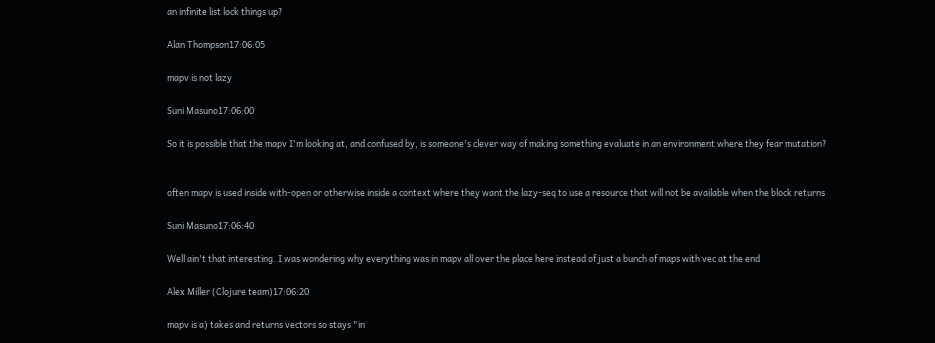an infinite list lock things up?

Alan Thompson17:06:05

mapv is not lazy

Suni Masuno17:06:00

So it is possible that the mapv I'm looking at, and confused by, is someone's clever way of making something evaluate in an environment where they fear mutation?


often mapv is used inside with-open or otherwise inside a context where they want the lazy-seq to use a resource that will not be available when the block returns

Suni Masuno17:06:40

Well ain't that interesting. I was wondering why everything was in mapv all over the place here instead of just a bunch of maps with vec at the end

Alex Miller (Clojure team)17:06:20

mapv is a) takes and returns vectors so stays "in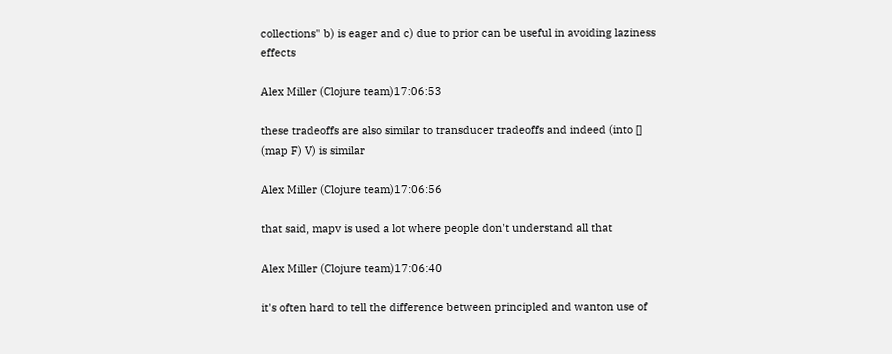collections" b) is eager and c) due to prior can be useful in avoiding laziness effects

Alex Miller (Clojure team)17:06:53

these tradeoffs are also similar to transducer tradeoffs and indeed (into [] (map F) V) is similar

Alex Miller (Clojure team)17:06:56

that said, mapv is used a lot where people don't understand all that

Alex Miller (Clojure team)17:06:40

it's often hard to tell the difference between principled and wanton use of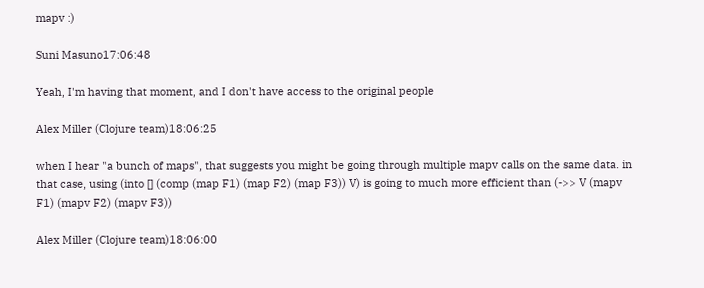mapv :)

Suni Masuno17:06:48

Yeah, I'm having that moment, and I don't have access to the original people

Alex Miller (Clojure team)18:06:25

when I hear "a bunch of maps", that suggests you might be going through multiple mapv calls on the same data. in that case, using (into [] (comp (map F1) (map F2) (map F3)) V) is going to much more efficient than (->> V (mapv F1) (mapv F2) (mapv F3))

Alex Miller (Clojure team)18:06:00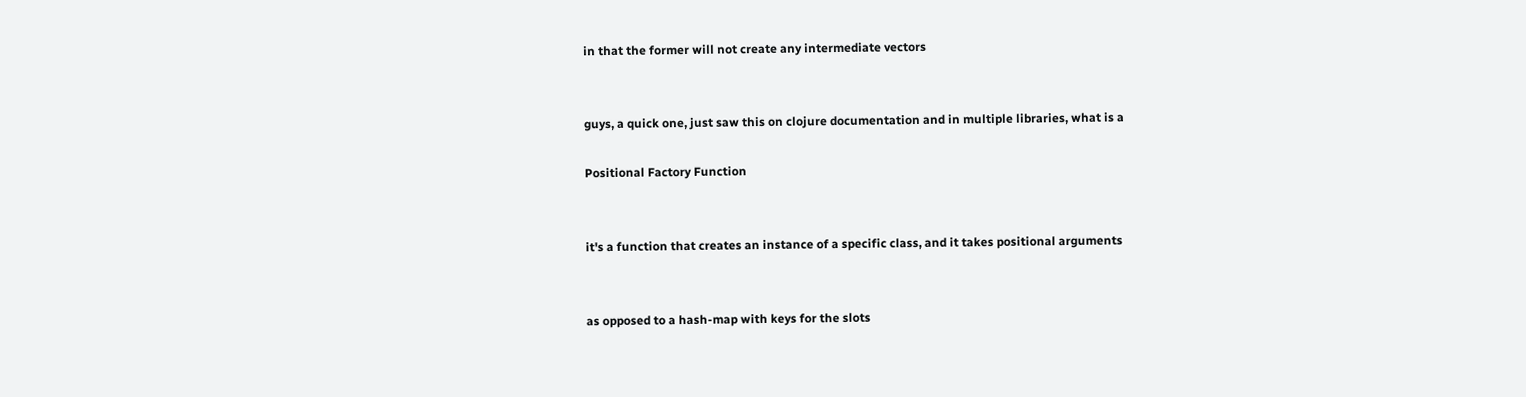in that the former will not create any intermediate vectors


guys, a quick one, just saw this on clojure documentation and in multiple libraries, what is a

Positional Factory Function


it's a function that creates an instance of a specific class, and it takes positional arguments


as opposed to a hash-map with keys for the slots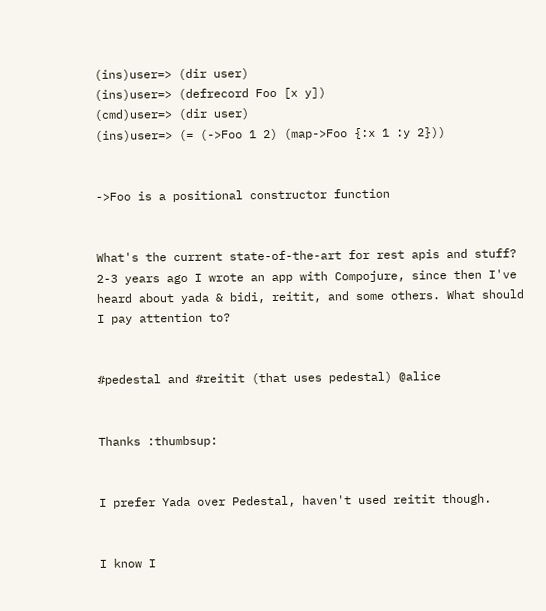(ins)user=> (dir user)
(ins)user=> (defrecord Foo [x y])
(cmd)user=> (dir user)
(ins)user=> (= (->Foo 1 2) (map->Foo {:x 1 :y 2}))


->Foo is a positional constructor function


What's the current state-of-the-art for rest apis and stuff? 2-3 years ago I wrote an app with Compojure, since then I've heard about yada & bidi, reitit, and some others. What should I pay attention to?


#pedestal and #reitit (that uses pedestal) @alice


Thanks :thumbsup:


I prefer Yada over Pedestal, haven't used reitit though.


I know I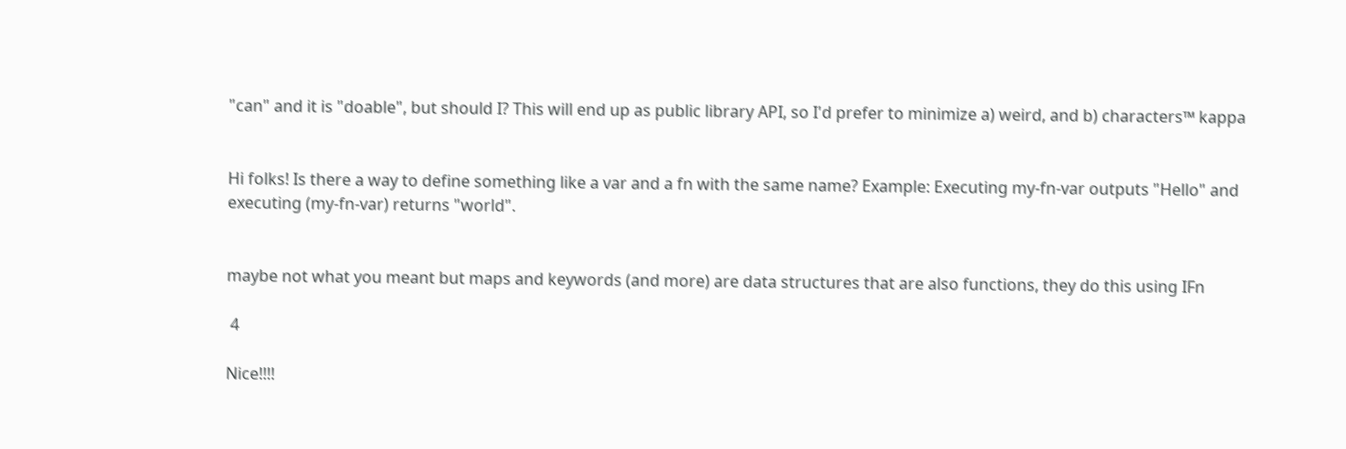"can" and it is "doable", but should I? This will end up as public library API, so I'd prefer to minimize a) weird, and b) characters™ kappa


Hi folks! Is there a way to define something like a var and a fn with the same name? Example: Executing my-fn-var outputs "Hello" and executing (my-fn-var) returns "world".


maybe not what you meant but maps and keywords (and more) are data structures that are also functions, they do this using IFn

 4

Nice!!!!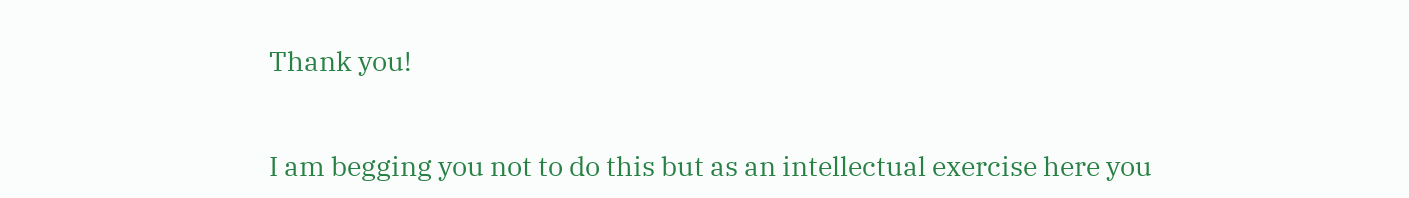Thank you!


I am begging you not to do this but as an intellectual exercise here you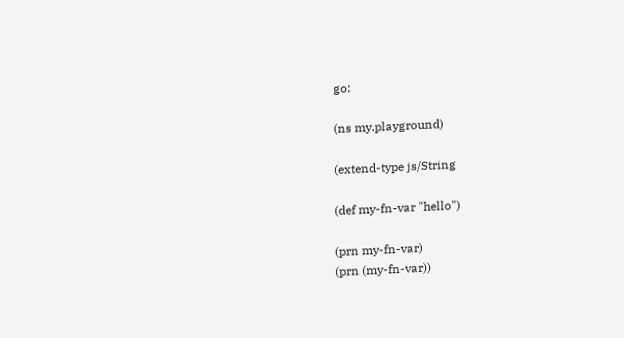go:

(ns my.playground)

(extend-type js/String

(def my-fn-var "hello")

(prn my-fn-var)
(prn (my-fn-var))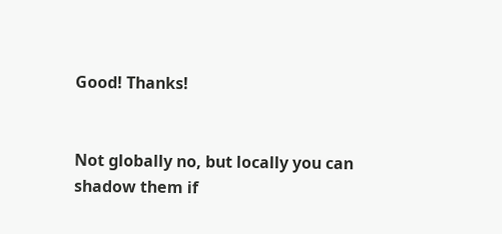Good! Thanks!


Not globally no, but locally you can shadow them if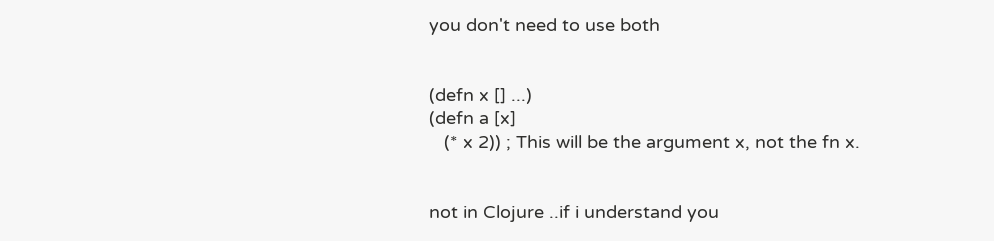you don't need to use both


(defn x [] ...)
(defn a [x]
   (* x 2)) ; This will be the argument x, not the fn x.


not in Clojure ..if i understand you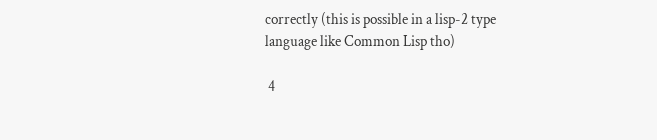correctly (this is possible in a lisp-2 type language like Common Lisp tho)

 4